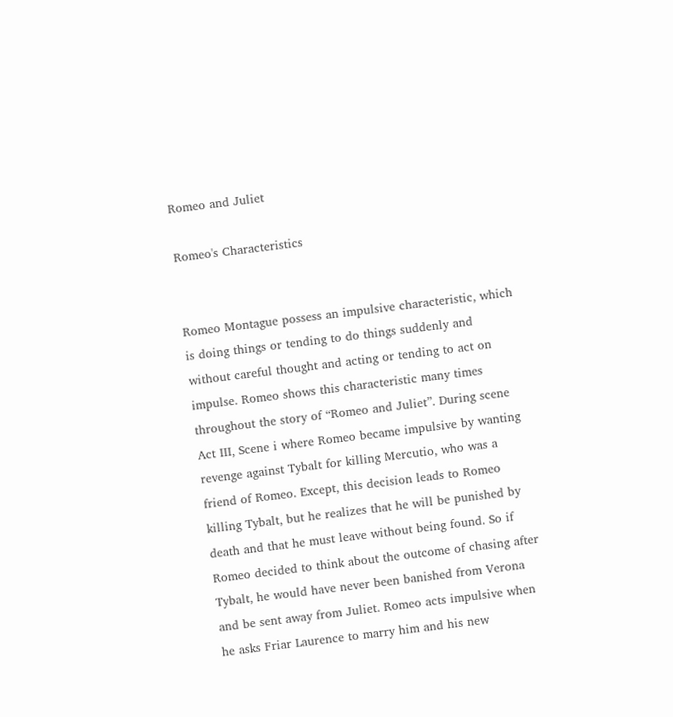Romeo and Juliet

Romeo's Characteristics


Romeo Montague possess an impulsive characteristic, which is doing things or tending to do things suddenly and without careful thought and acting or tending to act on impulse. Romeo shows this characteristic many times throughout the story of “Romeo and Juliet”. During scene Act III, Scene i where Romeo became impulsive by wanting revenge against Tybalt for killing Mercutio, who was a friend of Romeo. Except, this decision leads to Romeo killing Tybalt, but he realizes that he will be punished by death and that he must leave without being found. So if Romeo decided to think about the outcome of chasing after Tybalt, he would have never been banished from Verona and be sent away from Juliet. Romeo acts impulsive when he asks Friar Laurence to marry him and his new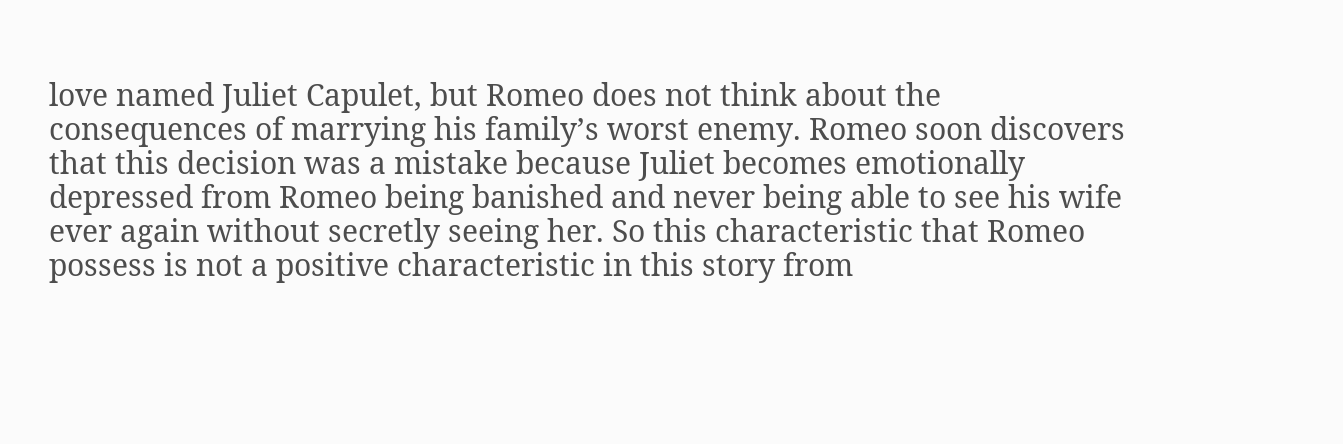love named Juliet Capulet, but Romeo does not think about the consequences of marrying his family’s worst enemy. Romeo soon discovers that this decision was a mistake because Juliet becomes emotionally depressed from Romeo being banished and never being able to see his wife ever again without secretly seeing her. So this characteristic that Romeo possess is not a positive characteristic in this story from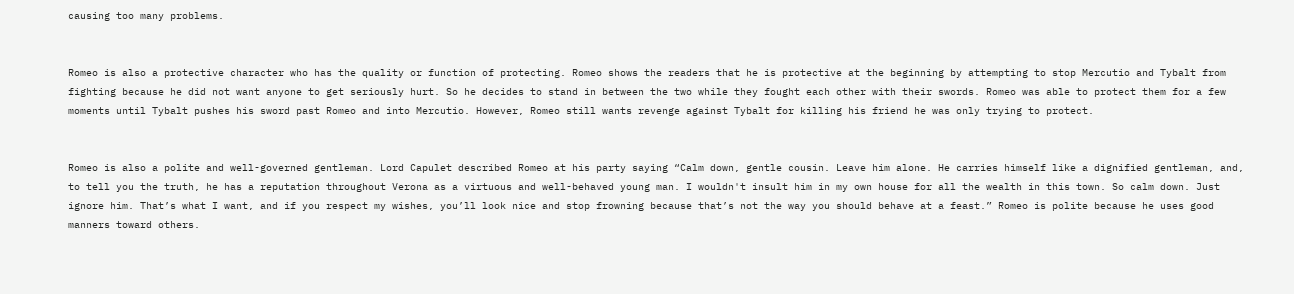causing too many problems.


Romeo is also a protective character who has the quality or function of protecting. Romeo shows the readers that he is protective at the beginning by attempting to stop Mercutio and Tybalt from fighting because he did not want anyone to get seriously hurt. So he decides to stand in between the two while they fought each other with their swords. Romeo was able to protect them for a few moments until Tybalt pushes his sword past Romeo and into Mercutio. However, Romeo still wants revenge against Tybalt for killing his friend he was only trying to protect.


Romeo is also a polite and well-governed gentleman. Lord Capulet described Romeo at his party saying “Calm down, gentle cousin. Leave him alone. He carries himself like a dignified gentleman, and, to tell you the truth, he has a reputation throughout Verona as a virtuous and well-behaved young man. I wouldn't insult him in my own house for all the wealth in this town. So calm down. Just ignore him. That’s what I want, and if you respect my wishes, you’ll look nice and stop frowning because that’s not the way you should behave at a feast.” Romeo is polite because he uses good manners toward others.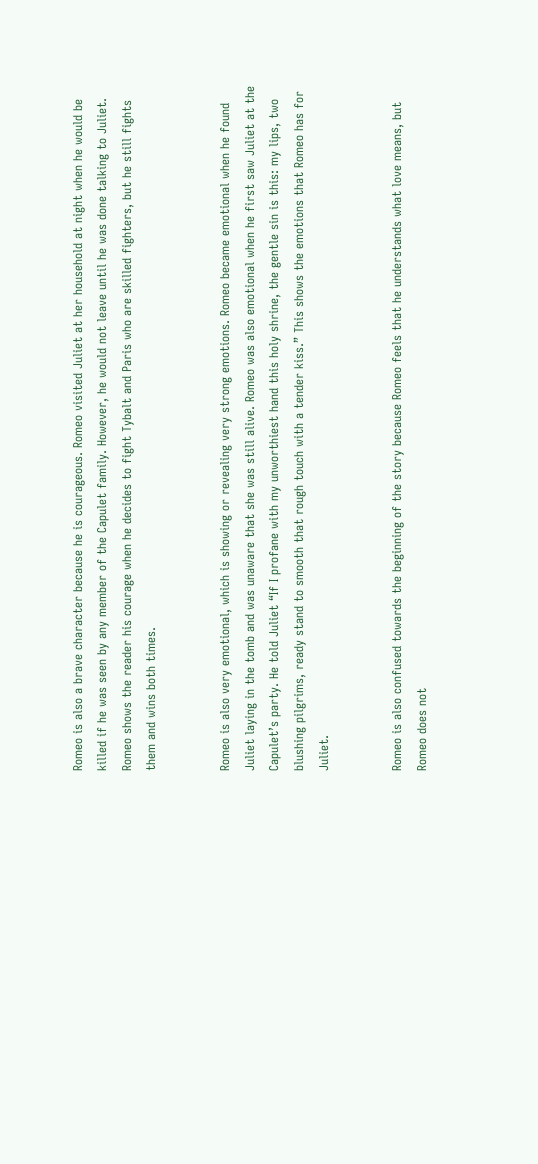Romeo is also a brave character because he is courageous. Romeo visited Juliet at her household at night when he would be killed if he was seen by any member of the Capulet family. However, he would not leave until he was done talking to Juliet. Romeo shows the reader his courage when he decides to fight Tybalt and Paris who are skilled fighters, but he still fights them and wins both times.


Romeo is also very emotional, which is showing or revealing very strong emotions. Romeo became emotional when he found Juliet laying in the tomb and was unaware that she was still alive. Romeo was also emotional when he first saw Juliet at the Capulet’s party. He told Juliet “If I profane with my unworthiest hand this holy shrine, the gentle sin is this: my lips, two blushing pilgrims, ready stand to smooth that rough touch with a tender kiss.” This shows the emotions that Romeo has for Juliet.


Romeo is also confused towards the beginning of the story because Romeo feels that he understands what love means, but Romeo does not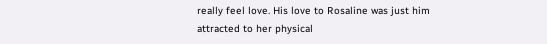really feel love. His love to Rosaline was just him attracted to her physical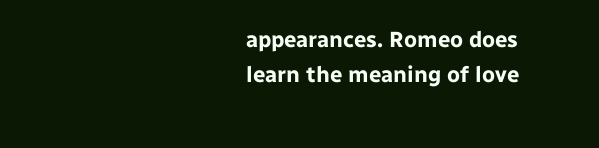appearances. Romeo does learn the meaning of love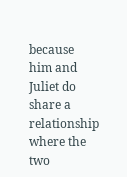because him and Juliet do share a relationship where the two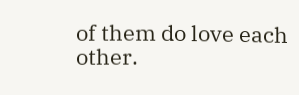of them do love each other.